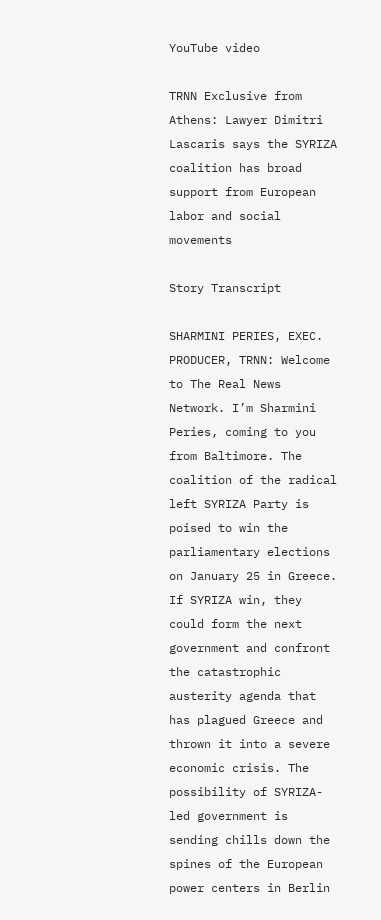YouTube video

TRNN Exclusive from Athens: Lawyer Dimitri Lascaris says the SYRIZA coalition has broad support from European labor and social movements

Story Transcript

SHARMINI PERIES, EXEC. PRODUCER, TRNN: Welcome to The Real News Network. I’m Sharmini Peries, coming to you from Baltimore. The coalition of the radical left SYRIZA Party is poised to win the parliamentary elections on January 25 in Greece. If SYRIZA win, they could form the next government and confront the catastrophic austerity agenda that has plagued Greece and thrown it into a severe economic crisis. The possibility of SYRIZA-led government is sending chills down the spines of the European power centers in Berlin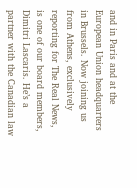and in Paris and at the European Union headquarters in Brussels. Now joining us from Athens, exclusively reporting for The Real News, is one of our board members, Dimitri Lascaris. He’s a partner with the Canadian law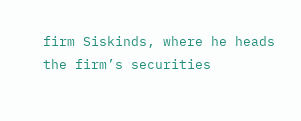firm Siskinds, where he heads the firm’s securities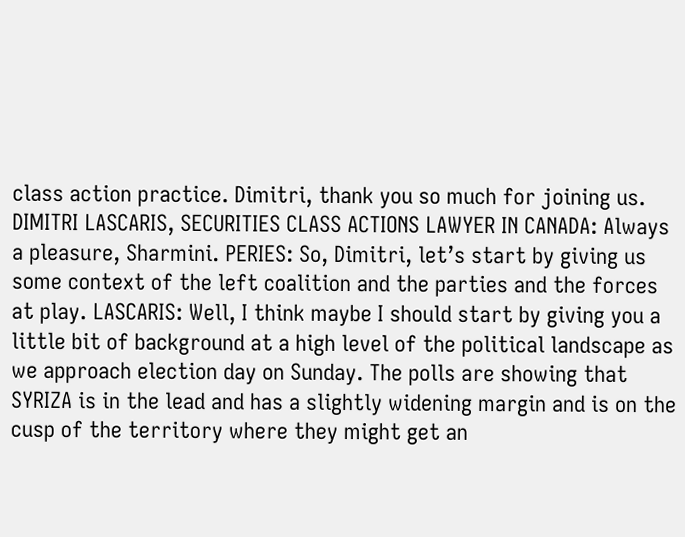class action practice. Dimitri, thank you so much for joining us. DIMITRI LASCARIS, SECURITIES CLASS ACTIONS LAWYER IN CANADA: Always a pleasure, Sharmini. PERIES: So, Dimitri, let’s start by giving us some context of the left coalition and the parties and the forces at play. LASCARIS: Well, I think maybe I should start by giving you a little bit of background at a high level of the political landscape as we approach election day on Sunday. The polls are showing that SYRIZA is in the lead and has a slightly widening margin and is on the cusp of the territory where they might get an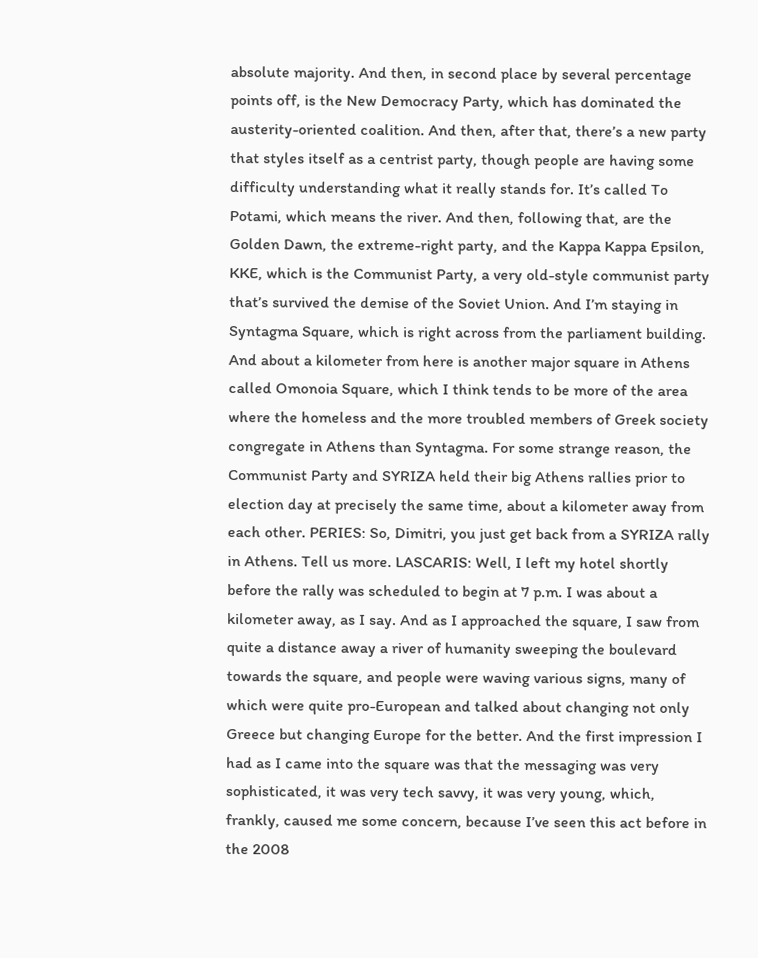absolute majority. And then, in second place by several percentage points off, is the New Democracy Party, which has dominated the austerity-oriented coalition. And then, after that, there’s a new party that styles itself as a centrist party, though people are having some difficulty understanding what it really stands for. It’s called To Potami, which means the river. And then, following that, are the Golden Dawn, the extreme-right party, and the Kappa Kappa Epsilon, KKE, which is the Communist Party, a very old-style communist party that’s survived the demise of the Soviet Union. And I’m staying in Syntagma Square, which is right across from the parliament building. And about a kilometer from here is another major square in Athens called Omonoia Square, which I think tends to be more of the area where the homeless and the more troubled members of Greek society congregate in Athens than Syntagma. For some strange reason, the Communist Party and SYRIZA held their big Athens rallies prior to election day at precisely the same time, about a kilometer away from each other. PERIES: So, Dimitri, you just get back from a SYRIZA rally in Athens. Tell us more. LASCARIS: Well, I left my hotel shortly before the rally was scheduled to begin at 7 p.m. I was about a kilometer away, as I say. And as I approached the square, I saw from quite a distance away a river of humanity sweeping the boulevard towards the square, and people were waving various signs, many of which were quite pro-European and talked about changing not only Greece but changing Europe for the better. And the first impression I had as I came into the square was that the messaging was very sophisticated, it was very tech savvy, it was very young, which, frankly, caused me some concern, because I’ve seen this act before in the 2008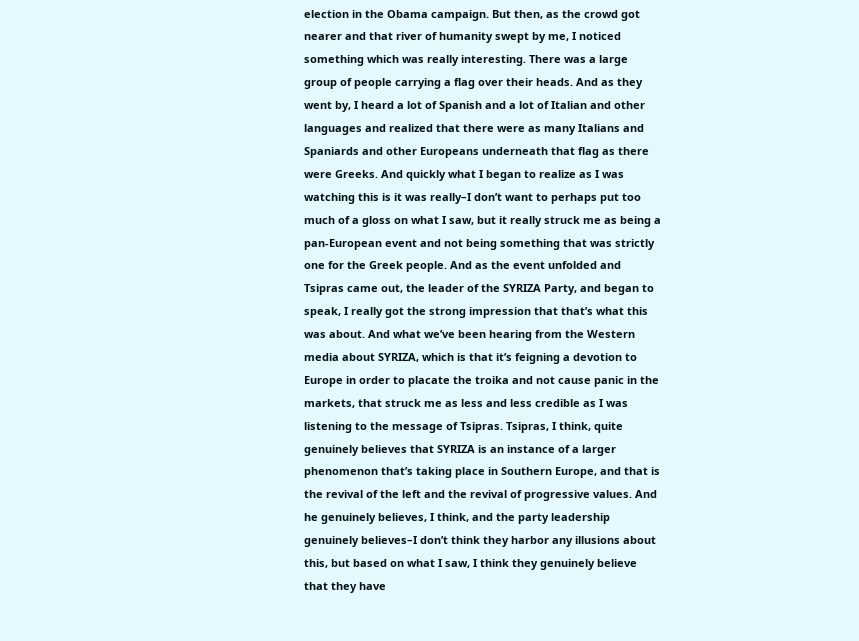election in the Obama campaign. But then, as the crowd got nearer and that river of humanity swept by me, I noticed something which was really interesting. There was a large group of people carrying a flag over their heads. And as they went by, I heard a lot of Spanish and a lot of Italian and other languages and realized that there were as many Italians and Spaniards and other Europeans underneath that flag as there were Greeks. And quickly what I began to realize as I was watching this is it was really–I don’t want to perhaps put too much of a gloss on what I saw, but it really struck me as being a pan-European event and not being something that was strictly one for the Greek people. And as the event unfolded and Tsipras came out, the leader of the SYRIZA Party, and began to speak, I really got the strong impression that that’s what this was about. And what we’ve been hearing from the Western media about SYRIZA, which is that it’s feigning a devotion to Europe in order to placate the troika and not cause panic in the markets, that struck me as less and less credible as I was listening to the message of Tsipras. Tsipras, I think, quite genuinely believes that SYRIZA is an instance of a larger phenomenon that’s taking place in Southern Europe, and that is the revival of the left and the revival of progressive values. And he genuinely believes, I think, and the party leadership genuinely believes–I don’t think they harbor any illusions about this, but based on what I saw, I think they genuinely believe that they have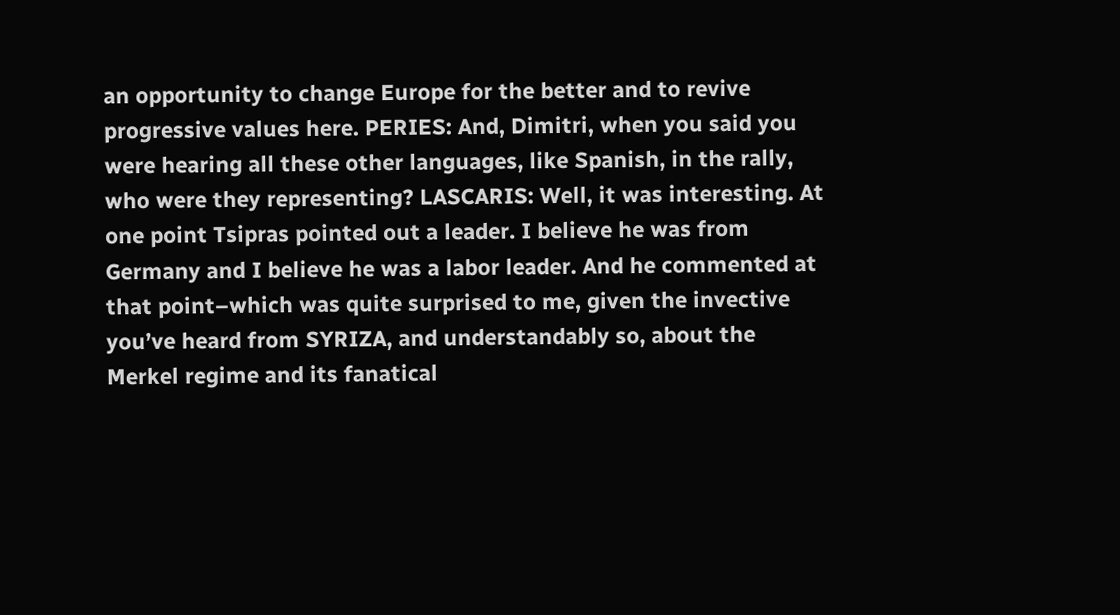an opportunity to change Europe for the better and to revive progressive values here. PERIES: And, Dimitri, when you said you were hearing all these other languages, like Spanish, in the rally, who were they representing? LASCARIS: Well, it was interesting. At one point Tsipras pointed out a leader. I believe he was from Germany and I believe he was a labor leader. And he commented at that point–which was quite surprised to me, given the invective you’ve heard from SYRIZA, and understandably so, about the Merkel regime and its fanatical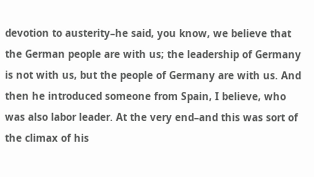devotion to austerity–he said, you know, we believe that the German people are with us; the leadership of Germany is not with us, but the people of Germany are with us. And then he introduced someone from Spain, I believe, who was also labor leader. At the very end–and this was sort of the climax of his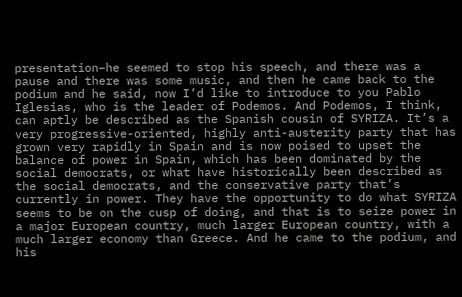presentation–he seemed to stop his speech, and there was a pause and there was some music, and then he came back to the podium and he said, now I’d like to introduce to you Pablo Iglesias, who is the leader of Podemos. And Podemos, I think, can aptly be described as the Spanish cousin of SYRIZA. It’s a very progressive-oriented, highly anti-austerity party that has grown very rapidly in Spain and is now poised to upset the balance of power in Spain, which has been dominated by the social democrats, or what have historically been described as the social democrats, and the conservative party that’s currently in power. They have the opportunity to do what SYRIZA seems to be on the cusp of doing, and that is to seize power in a major European country, much larger European country, with a much larger economy than Greece. And he came to the podium, and his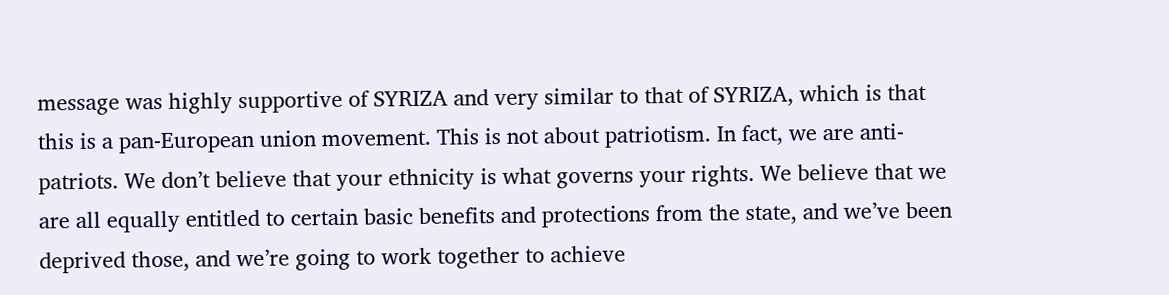message was highly supportive of SYRIZA and very similar to that of SYRIZA, which is that this is a pan-European union movement. This is not about patriotism. In fact, we are anti-patriots. We don’t believe that your ethnicity is what governs your rights. We believe that we are all equally entitled to certain basic benefits and protections from the state, and we’ve been deprived those, and we’re going to work together to achieve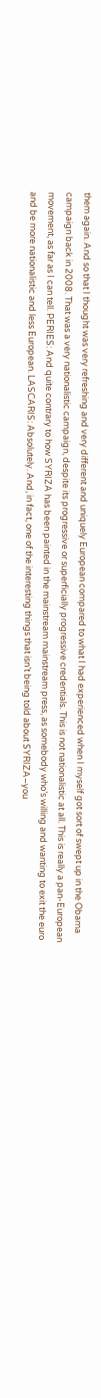them again. And so that I thought was very refreshing and very different and uniquely European compared to what I had experienced when I myself got sort of swept up in the Obama campaign back in 2008. That was a very nationalistic campaign, despite its progressive or superficially progressive credentials. This is not nationalistic at all. This is really a pan-European movement, as far as I can tell. PERIES: And quite contrary to how SYRIZA has been painted in the mainstream mainstream press, as somebody who’s willing and wanting to exit the euro and be more nationalistic and less European. LASCARIS: Absolutely. And, in fact, one of the interesting things that isn’t being told about SYRIZA–you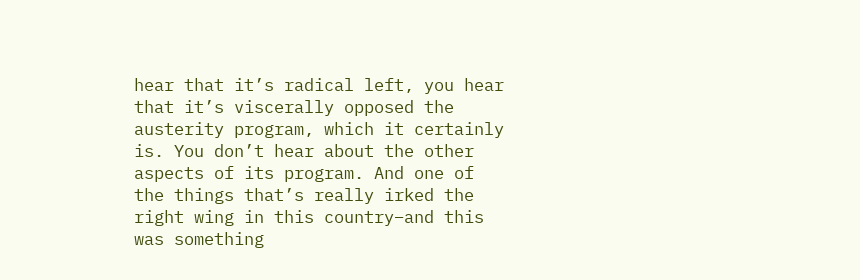hear that it’s radical left, you hear that it’s viscerally opposed the austerity program, which it certainly is. You don’t hear about the other aspects of its program. And one of the things that’s really irked the right wing in this country–and this was something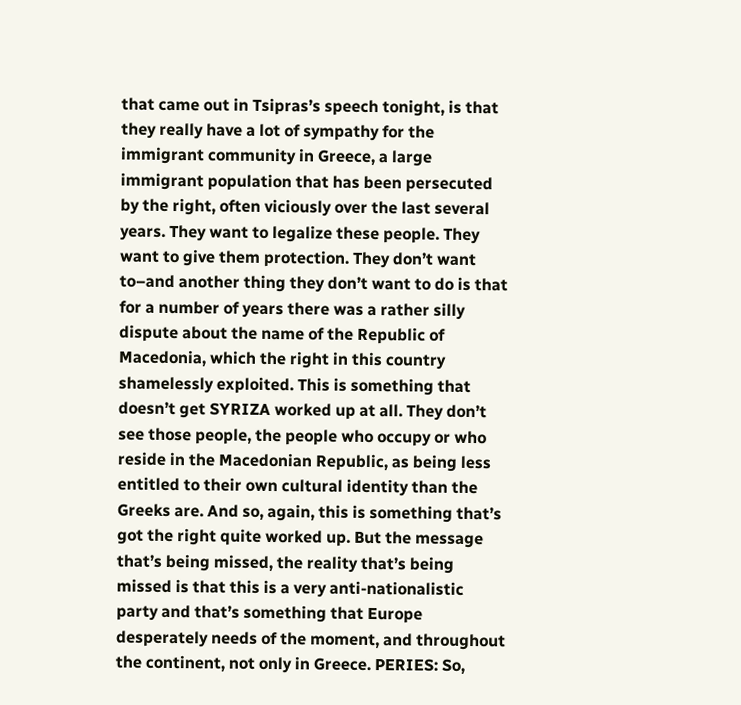that came out in Tsipras’s speech tonight, is that they really have a lot of sympathy for the immigrant community in Greece, a large immigrant population that has been persecuted by the right, often viciously over the last several years. They want to legalize these people. They want to give them protection. They don’t want to–and another thing they don’t want to do is that for a number of years there was a rather silly dispute about the name of the Republic of Macedonia, which the right in this country shamelessly exploited. This is something that doesn’t get SYRIZA worked up at all. They don’t see those people, the people who occupy or who reside in the Macedonian Republic, as being less entitled to their own cultural identity than the Greeks are. And so, again, this is something that’s got the right quite worked up. But the message that’s being missed, the reality that’s being missed is that this is a very anti-nationalistic party and that’s something that Europe desperately needs of the moment, and throughout the continent, not only in Greece. PERIES: So,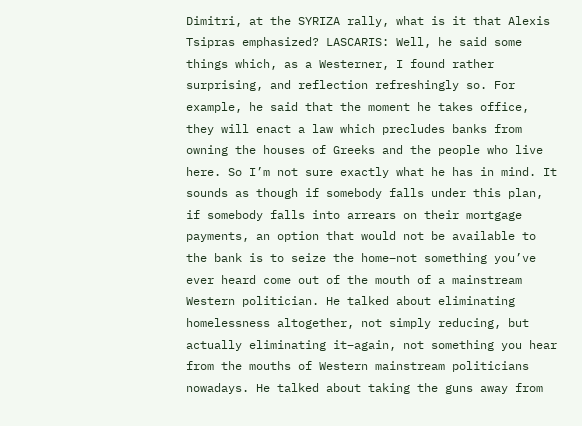Dimitri, at the SYRIZA rally, what is it that Alexis Tsipras emphasized? LASCARIS: Well, he said some things which, as a Westerner, I found rather surprising, and reflection refreshingly so. For example, he said that the moment he takes office, they will enact a law which precludes banks from owning the houses of Greeks and the people who live here. So I’m not sure exactly what he has in mind. It sounds as though if somebody falls under this plan, if somebody falls into arrears on their mortgage payments, an option that would not be available to the bank is to seize the home–not something you’ve ever heard come out of the mouth of a mainstream Western politician. He talked about eliminating homelessness altogether, not simply reducing, but actually eliminating it–again, not something you hear from the mouths of Western mainstream politicians nowadays. He talked about taking the guns away from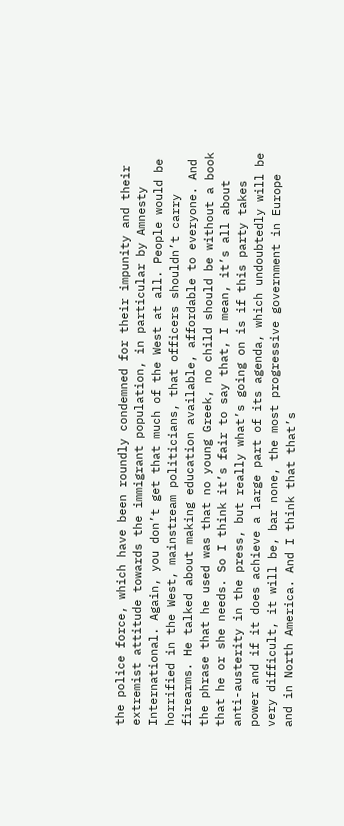the police force, which have been roundly condemned for their impunity and their extremist attitude towards the immigrant population, in particular by Amnesty International. Again, you don’t get that much of the West at all. People would be horrified in the West, mainstream politicians, that officers shouldn’t carry firearms. He talked about making education available, affordable to everyone. And the phrase that he used was that no young Greek, no child should be without a book that he or she needs. So I think it’s fair to say that, I mean, it’s all about anti-austerity in the press, but really what’s going on is if this party takes power and if it does achieve a large part of its agenda, which undoubtedly will be very difficult, it will be, bar none, the most progressive government in Europe and in North America. And I think that that’s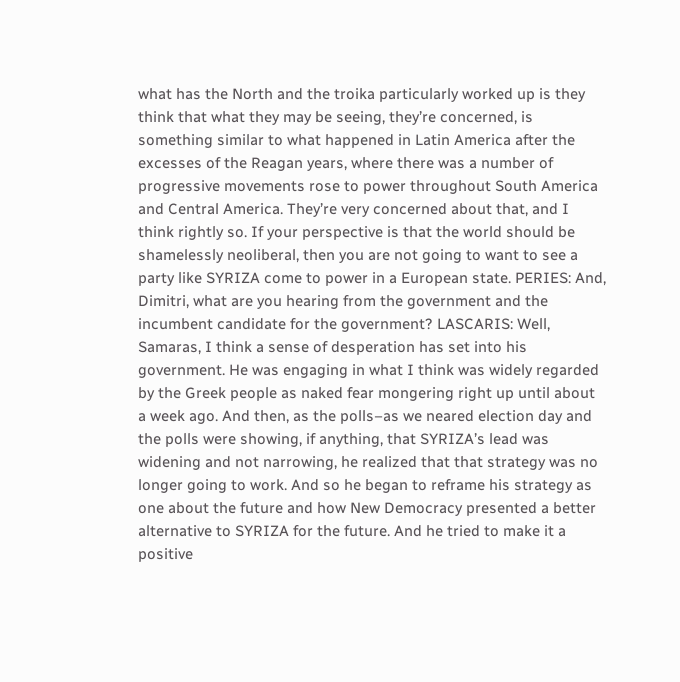what has the North and the troika particularly worked up is they think that what they may be seeing, they’re concerned, is something similar to what happened in Latin America after the excesses of the Reagan years, where there was a number of progressive movements rose to power throughout South America and Central America. They’re very concerned about that, and I think rightly so. If your perspective is that the world should be shamelessly neoliberal, then you are not going to want to see a party like SYRIZA come to power in a European state. PERIES: And, Dimitri, what are you hearing from the government and the incumbent candidate for the government? LASCARIS: Well, Samaras, I think a sense of desperation has set into his government. He was engaging in what I think was widely regarded by the Greek people as naked fear mongering right up until about a week ago. And then, as the polls–as we neared election day and the polls were showing, if anything, that SYRIZA’s lead was widening and not narrowing, he realized that that strategy was no longer going to work. And so he began to reframe his strategy as one about the future and how New Democracy presented a better alternative to SYRIZA for the future. And he tried to make it a positive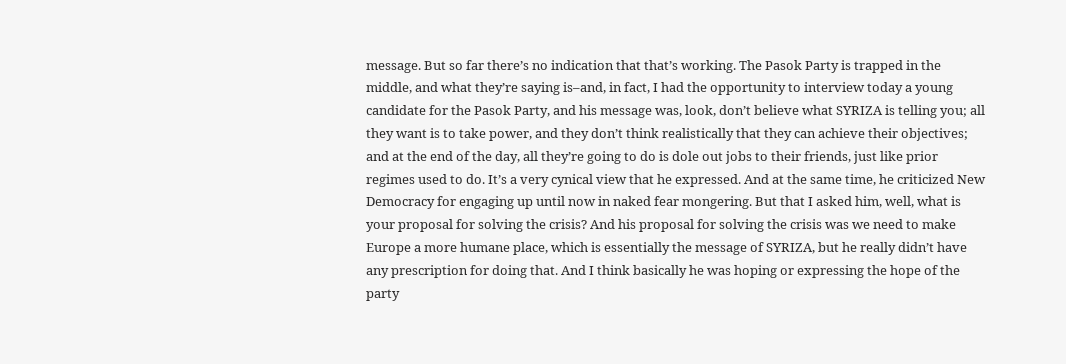message. But so far there’s no indication that that’s working. The Pasok Party is trapped in the middle, and what they’re saying is–and, in fact, I had the opportunity to interview today a young candidate for the Pasok Party, and his message was, look, don’t believe what SYRIZA is telling you; all they want is to take power, and they don’t think realistically that they can achieve their objectives; and at the end of the day, all they’re going to do is dole out jobs to their friends, just like prior regimes used to do. It’s a very cynical view that he expressed. And at the same time, he criticized New Democracy for engaging up until now in naked fear mongering. But that I asked him, well, what is your proposal for solving the crisis? And his proposal for solving the crisis was we need to make Europe a more humane place, which is essentially the message of SYRIZA, but he really didn’t have any prescription for doing that. And I think basically he was hoping or expressing the hope of the party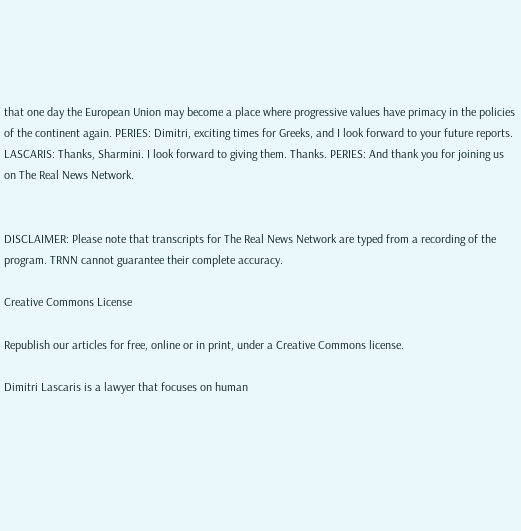that one day the European Union may become a place where progressive values have primacy in the policies of the continent again. PERIES: Dimitri, exciting times for Greeks, and I look forward to your future reports. LASCARIS: Thanks, Sharmini. I look forward to giving them. Thanks. PERIES: And thank you for joining us on The Real News Network.


DISCLAIMER: Please note that transcripts for The Real News Network are typed from a recording of the program. TRNN cannot guarantee their complete accuracy.

Creative Commons License

Republish our articles for free, online or in print, under a Creative Commons license.

Dimitri Lascaris is a lawyer that focuses on human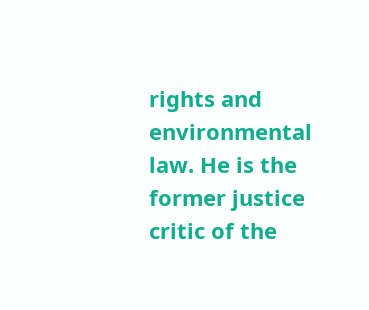rights and environmental law. He is the former justice critic of the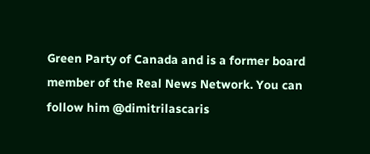Green Party of Canada and is a former board member of the Real News Network. You can follow him @dimitrilascaris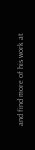and find more of his work at